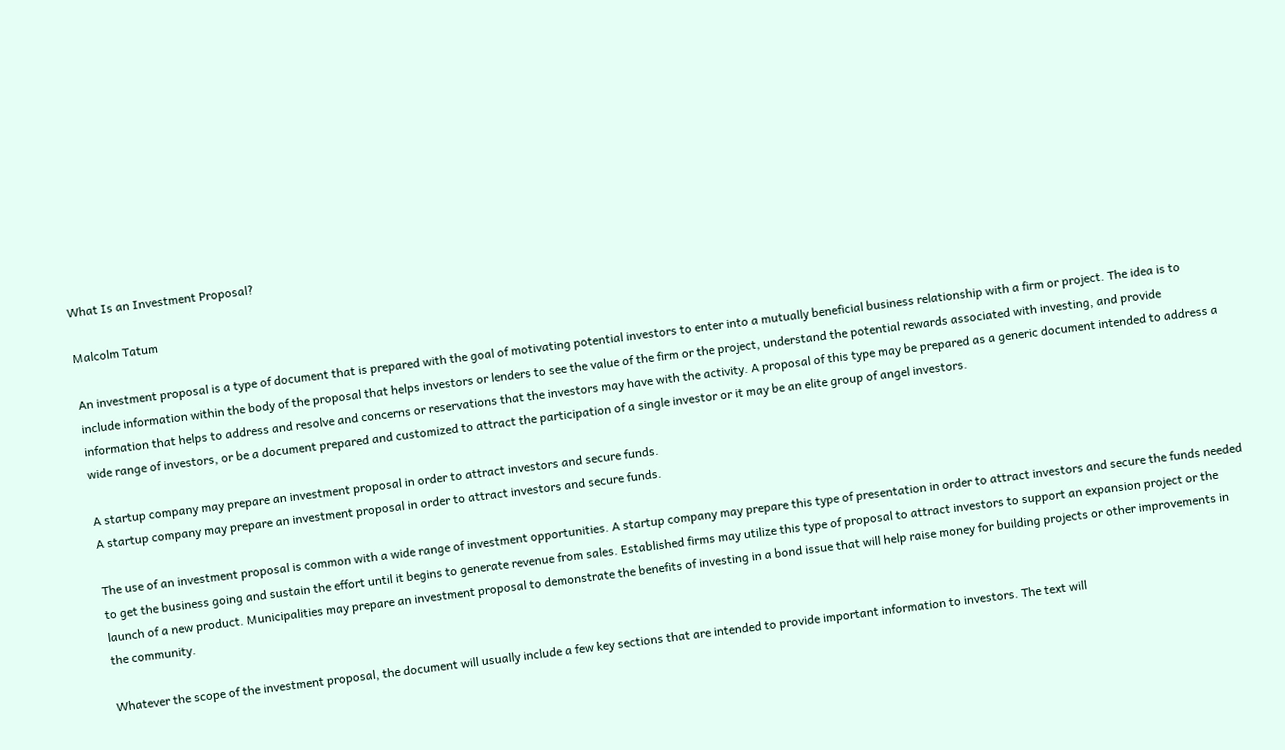What Is an Investment Proposal?

Malcolm Tatum

An investment proposal is a type of document that is prepared with the goal of motivating potential investors to enter into a mutually beneficial business relationship with a firm or project. The idea is to include information within the body of the proposal that helps investors or lenders to see the value of the firm or the project, understand the potential rewards associated with investing, and provide information that helps to address and resolve and concerns or reservations that the investors may have with the activity. A proposal of this type may be prepared as a generic document intended to address a wide range of investors, or be a document prepared and customized to attract the participation of a single investor or it may be an elite group of angel investors.

A startup company may prepare an investment proposal in order to attract investors and secure funds.
A startup company may prepare an investment proposal in order to attract investors and secure funds.

The use of an investment proposal is common with a wide range of investment opportunities. A startup company may prepare this type of presentation in order to attract investors and secure the funds needed to get the business going and sustain the effort until it begins to generate revenue from sales. Established firms may utilize this type of proposal to attract investors to support an expansion project or the launch of a new product. Municipalities may prepare an investment proposal to demonstrate the benefits of investing in a bond issue that will help raise money for building projects or other improvements in the community.

Whatever the scope of the investment proposal, the document will usually include a few key sections that are intended to provide important information to investors. The text will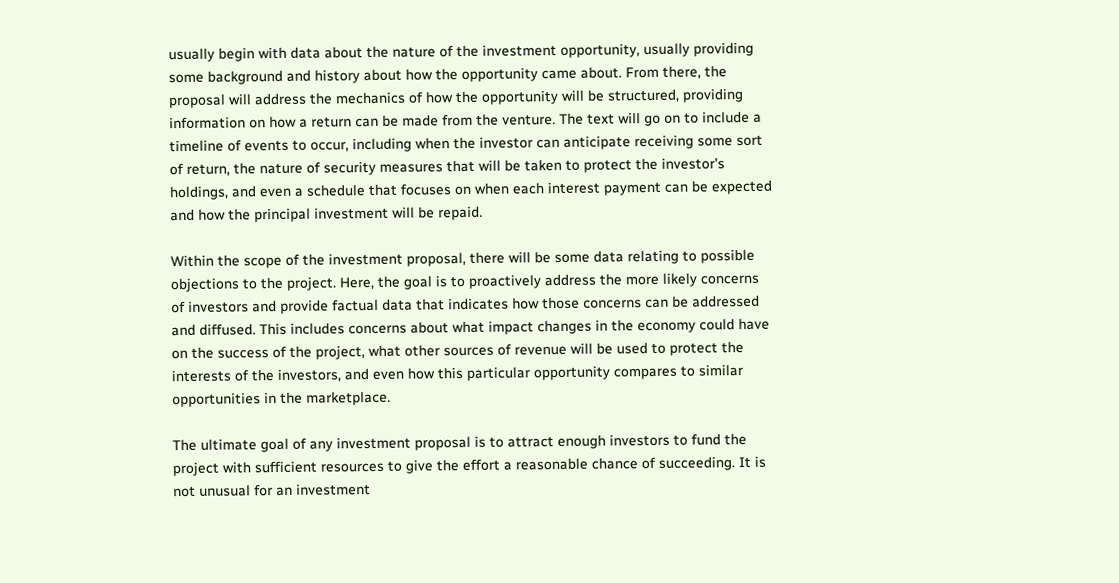usually begin with data about the nature of the investment opportunity, usually providing some background and history about how the opportunity came about. From there, the proposal will address the mechanics of how the opportunity will be structured, providing information on how a return can be made from the venture. The text will go on to include a timeline of events to occur, including when the investor can anticipate receiving some sort of return, the nature of security measures that will be taken to protect the investor’s holdings, and even a schedule that focuses on when each interest payment can be expected and how the principal investment will be repaid.

Within the scope of the investment proposal, there will be some data relating to possible objections to the project. Here, the goal is to proactively address the more likely concerns of investors and provide factual data that indicates how those concerns can be addressed and diffused. This includes concerns about what impact changes in the economy could have on the success of the project, what other sources of revenue will be used to protect the interests of the investors, and even how this particular opportunity compares to similar opportunities in the marketplace.

The ultimate goal of any investment proposal is to attract enough investors to fund the project with sufficient resources to give the effort a reasonable chance of succeeding. It is not unusual for an investment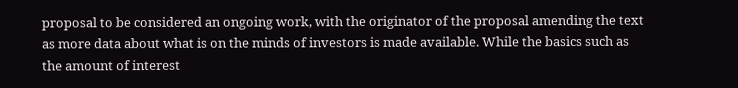proposal to be considered an ongoing work, with the originator of the proposal amending the text as more data about what is on the minds of investors is made available. While the basics such as the amount of interest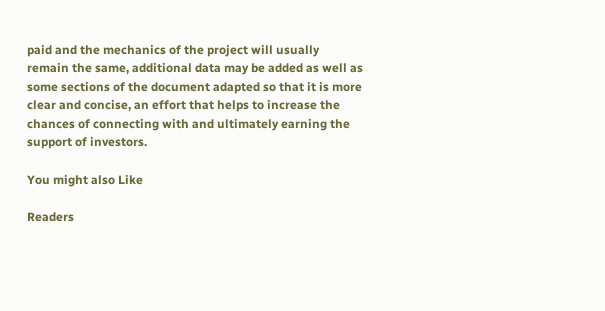paid and the mechanics of the project will usually remain the same, additional data may be added as well as some sections of the document adapted so that it is more clear and concise, an effort that helps to increase the chances of connecting with and ultimately earning the support of investors.

You might also Like

Readers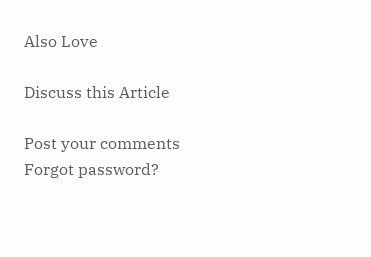Also Love

Discuss this Article

Post your comments
Forgot password?